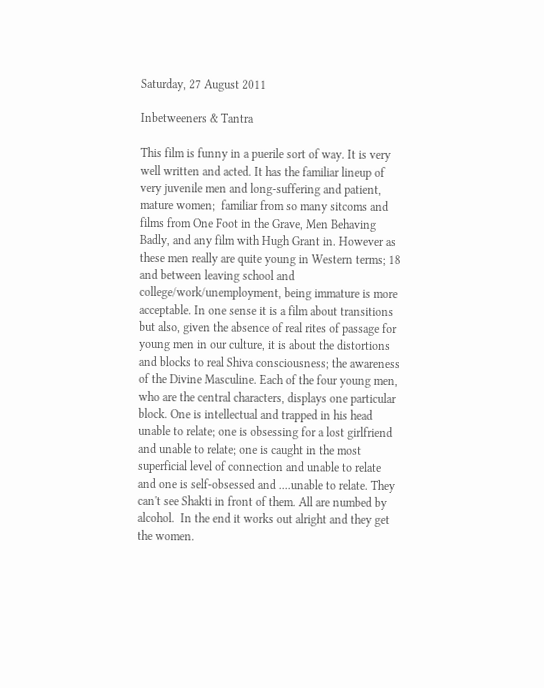Saturday, 27 August 2011

Inbetweeners & Tantra

This film is funny in a puerile sort of way. It is very well written and acted. It has the familiar lineup of very juvenile men and long-suffering and patient, mature women;  familiar from so many sitcoms and films from One Foot in the Grave, Men Behaving Badly, and any film with Hugh Grant in. However as these men really are quite young in Western terms; 18 and between leaving school and college/work/unemployment, being immature is more acceptable. In one sense it is a film about transitions but also, given the absence of real rites of passage for young men in our culture, it is about the distortions and blocks to real Shiva consciousness; the awareness of the Divine Masculine. Each of the four young men, who are the central characters, displays one particular block. One is intellectual and trapped in his head unable to relate; one is obsessing for a lost girlfriend and unable to relate; one is caught in the most superficial level of connection and unable to relate and one is self-obsessed and ....unable to relate. They can't see Shakti in front of them. All are numbed by alcohol.  In the end it works out alright and they get the women.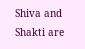Shiva and Shakti are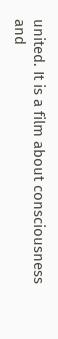united. It is a film about consciousness and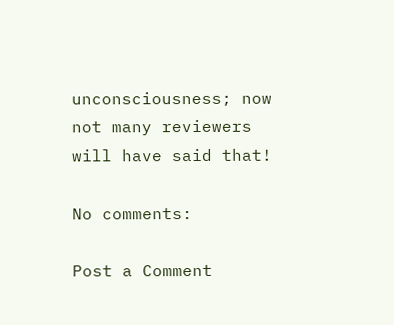unconsciousness; now not many reviewers will have said that!

No comments:

Post a Comment